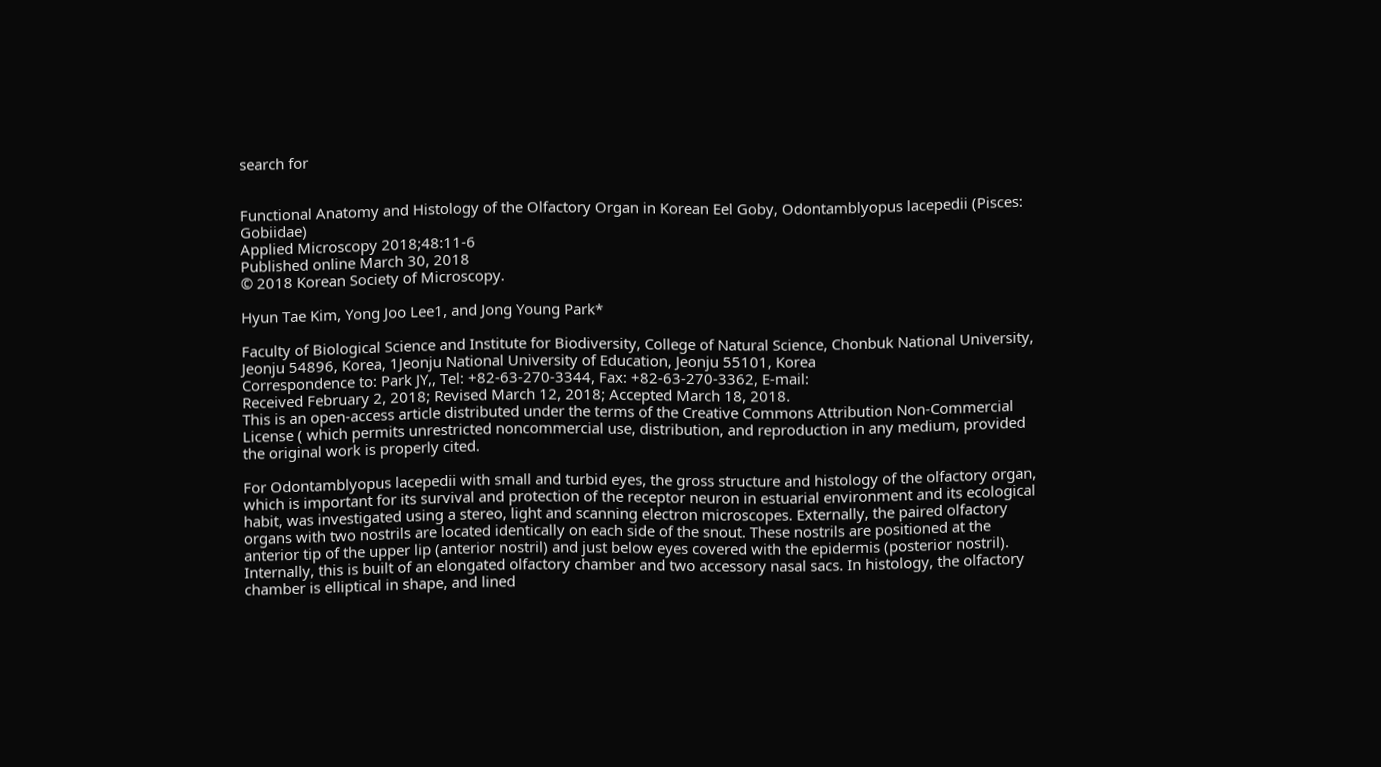search for


Functional Anatomy and Histology of the Olfactory Organ in Korean Eel Goby, Odontamblyopus lacepedii (Pisces: Gobiidae)
Applied Microscopy 2018;48:11-6
Published online March 30, 2018
© 2018 Korean Society of Microscopy.

Hyun Tae Kim, Yong Joo Lee1, and Jong Young Park*

Faculty of Biological Science and Institute for Biodiversity, College of Natural Science, Chonbuk National University, Jeonju 54896, Korea, 1Jeonju National University of Education, Jeonju 55101, Korea
Correspondence to: Park JY,, Tel: +82-63-270-3344, Fax: +82-63-270-3362, E-mail:
Received February 2, 2018; Revised March 12, 2018; Accepted March 18, 2018.
This is an open-access article distributed under the terms of the Creative Commons Attribution Non-Commercial License ( which permits unrestricted noncommercial use, distribution, and reproduction in any medium, provided the original work is properly cited.

For Odontamblyopus lacepedii with small and turbid eyes, the gross structure and histology of the olfactory organ, which is important for its survival and protection of the receptor neuron in estuarial environment and its ecological habit, was investigated using a stereo, light and scanning electron microscopes. Externally, the paired olfactory organs with two nostrils are located identically on each side of the snout. These nostrils are positioned at the anterior tip of the upper lip (anterior nostril) and just below eyes covered with the epidermis (posterior nostril). Internally, this is built of an elongated olfactory chamber and two accessory nasal sacs. In histology, the olfactory chamber is elliptical in shape, and lined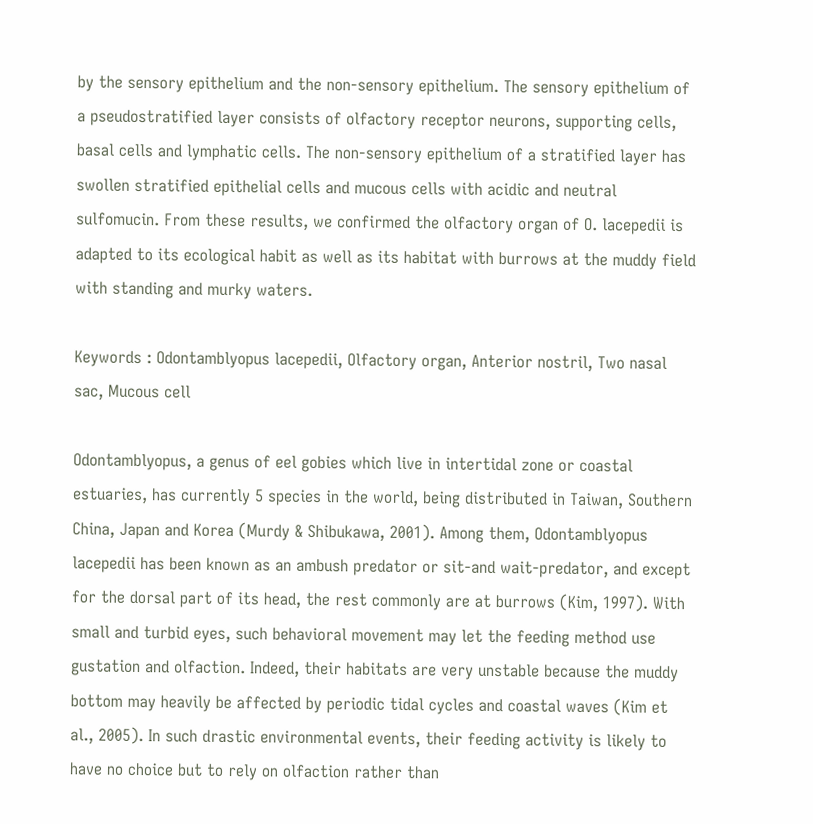by the sensory epithelium and the non-sensory epithelium. The sensory epithelium of a pseudostratified layer consists of olfactory receptor neurons, supporting cells, basal cells and lymphatic cells. The non-sensory epithelium of a stratified layer has swollen stratified epithelial cells and mucous cells with acidic and neutral sulfomucin. From these results, we confirmed the olfactory organ of O. lacepedii is adapted to its ecological habit as well as its habitat with burrows at the muddy field with standing and murky waters.

Keywords : Odontamblyopus lacepedii, Olfactory organ, Anterior nostril, Two nasal sac, Mucous cell

Odontamblyopus, a genus of eel gobies which live in intertidal zone or coastal estuaries, has currently 5 species in the world, being distributed in Taiwan, Southern China, Japan and Korea (Murdy & Shibukawa, 2001). Among them, Odontamblyopus lacepedii has been known as an ambush predator or sit-and wait-predator, and except for the dorsal part of its head, the rest commonly are at burrows (Kim, 1997). With small and turbid eyes, such behavioral movement may let the feeding method use gustation and olfaction. Indeed, their habitats are very unstable because the muddy bottom may heavily be affected by periodic tidal cycles and coastal waves (Kim et al., 2005). In such drastic environmental events, their feeding activity is likely to have no choice but to rely on olfaction rather than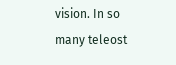vision. In so many teleost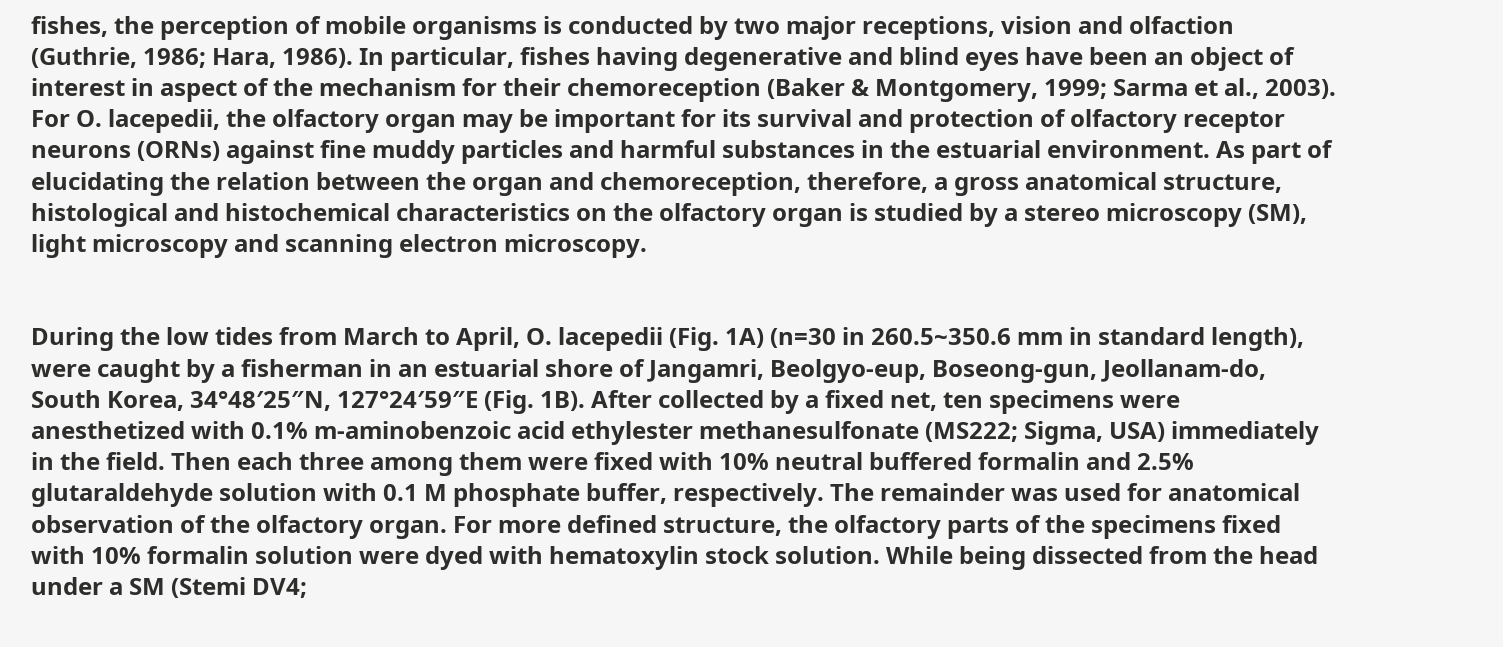fishes, the perception of mobile organisms is conducted by two major receptions, vision and olfaction (Guthrie, 1986; Hara, 1986). In particular, fishes having degenerative and blind eyes have been an object of interest in aspect of the mechanism for their chemoreception (Baker & Montgomery, 1999; Sarma et al., 2003). For O. lacepedii, the olfactory organ may be important for its survival and protection of olfactory receptor neurons (ORNs) against fine muddy particles and harmful substances in the estuarial environment. As part of elucidating the relation between the organ and chemoreception, therefore, a gross anatomical structure, histological and histochemical characteristics on the olfactory organ is studied by a stereo microscopy (SM), light microscopy and scanning electron microscopy.


During the low tides from March to April, O. lacepedii (Fig. 1A) (n=30 in 260.5~350.6 mm in standard length), were caught by a fisherman in an estuarial shore of Jangamri, Beolgyo-eup, Boseong-gun, Jeollanam-do, South Korea, 34°48′25″N, 127°24′59″E (Fig. 1B). After collected by a fixed net, ten specimens were anesthetized with 0.1% m-aminobenzoic acid ethylester methanesulfonate (MS222; Sigma, USA) immediately in the field. Then each three among them were fixed with 10% neutral buffered formalin and 2.5% glutaraldehyde solution with 0.1 M phosphate buffer, respectively. The remainder was used for anatomical observation of the olfactory organ. For more defined structure, the olfactory parts of the specimens fixed with 10% formalin solution were dyed with hematoxylin stock solution. While being dissected from the head under a SM (Stemi DV4;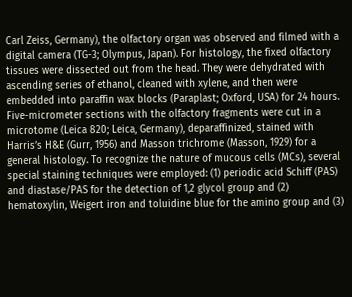Carl Zeiss, Germany), the olfactory organ was observed and filmed with a digital camera (TG-3; Olympus, Japan). For histology, the fixed olfactory tissues were dissected out from the head. They were dehydrated with ascending series of ethanol, cleaned with xylene, and then were embedded into paraffin wax blocks (Paraplast; Oxford, USA) for 24 hours. Five-micrometer sections with the olfactory fragments were cut in a microtome (Leica 820; Leica, Germany), deparaffinized, stained with Harris’s H&E (Gurr, 1956) and Masson trichrome (Masson, 1929) for a general histology. To recognize the nature of mucous cells (MCs), several special staining techniques were employed: (1) periodic acid Schiff (PAS) and diastase/PAS for the detection of 1,2 glycol group and (2) hematoxylin, Weigert iron and toluidine blue for the amino group and (3)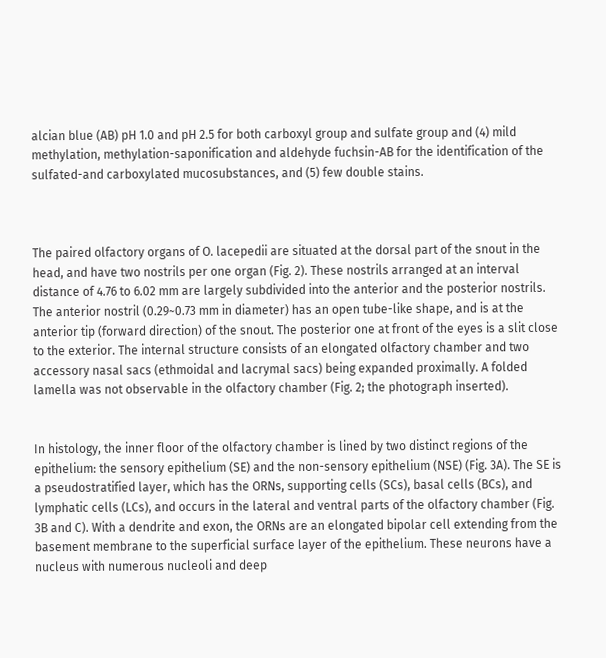alcian blue (AB) pH 1.0 and pH 2.5 for both carboxyl group and sulfate group and (4) mild methylation, methylation-saponification and aldehyde fuchsin-AB for the identification of the sulfated-and carboxylated mucosubstances, and (5) few double stains.



The paired olfactory organs of O. lacepedii are situated at the dorsal part of the snout in the head, and have two nostrils per one organ (Fig. 2). These nostrils arranged at an interval distance of 4.76 to 6.02 mm are largely subdivided into the anterior and the posterior nostrils. The anterior nostril (0.29~0.73 mm in diameter) has an open tube-like shape, and is at the anterior tip (forward direction) of the snout. The posterior one at front of the eyes is a slit close to the exterior. The internal structure consists of an elongated olfactory chamber and two accessory nasal sacs (ethmoidal and lacrymal sacs) being expanded proximally. A folded lamella was not observable in the olfactory chamber (Fig. 2; the photograph inserted).


In histology, the inner floor of the olfactory chamber is lined by two distinct regions of the epithelium: the sensory epithelium (SE) and the non-sensory epithelium (NSE) (Fig. 3A). The SE is a pseudostratified layer, which has the ORNs, supporting cells (SCs), basal cells (BCs), and lymphatic cells (LCs), and occurs in the lateral and ventral parts of the olfactory chamber (Fig. 3B and C). With a dendrite and exon, the ORNs are an elongated bipolar cell extending from the basement membrane to the superficial surface layer of the epithelium. These neurons have a nucleus with numerous nucleoli and deep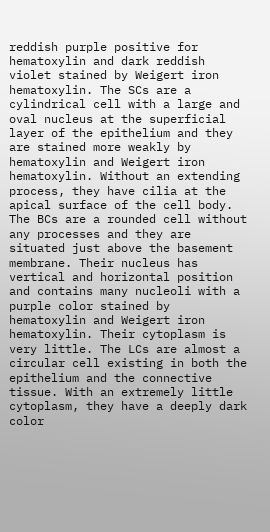reddish purple positive for hematoxylin and dark reddish violet stained by Weigert iron hematoxylin. The SCs are a cylindrical cell with a large and oval nucleus at the superficial layer of the epithelium and they are stained more weakly by hematoxylin and Weigert iron hematoxylin. Without an extending process, they have cilia at the apical surface of the cell body. The BCs are a rounded cell without any processes and they are situated just above the basement membrane. Their nucleus has vertical and horizontal position and contains many nucleoli with a purple color stained by hematoxylin and Weigert iron hematoxylin. Their cytoplasm is very little. The LCs are almost a circular cell existing in both the epithelium and the connective tissue. With an extremely little cytoplasm, they have a deeply dark color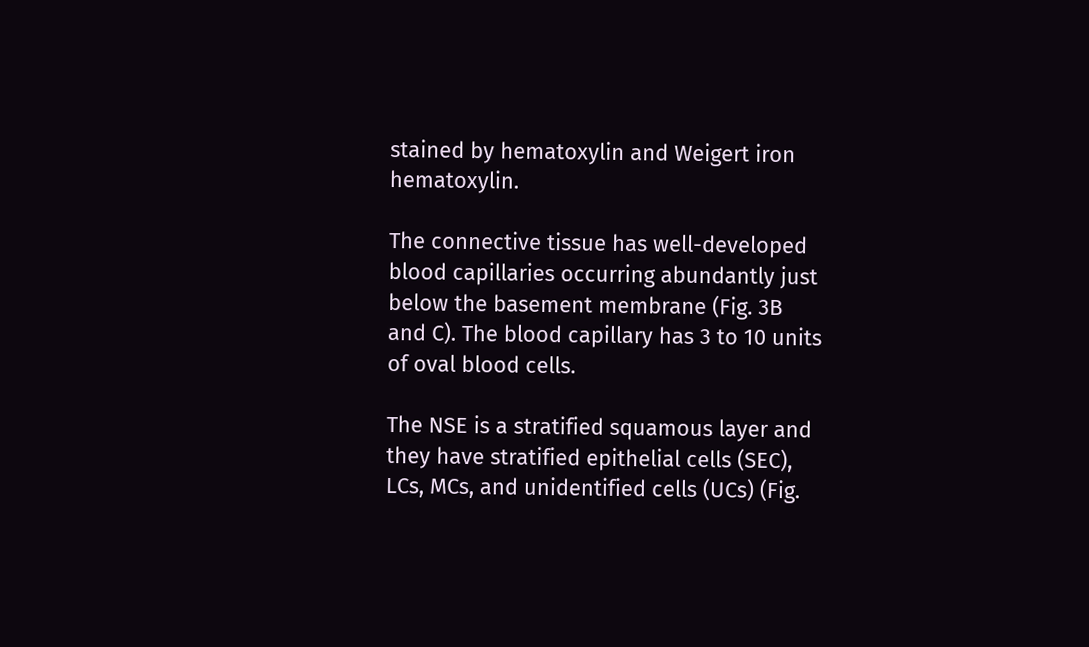stained by hematoxylin and Weigert iron hematoxylin.

The connective tissue has well-developed blood capillaries occurring abundantly just below the basement membrane (Fig. 3B and C). The blood capillary has 3 to 10 units of oval blood cells.

The NSE is a stratified squamous layer and they have stratified epithelial cells (SEC), LCs, MCs, and unidentified cells (UCs) (Fig.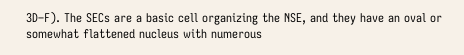3D–F). The SECs are a basic cell organizing the NSE, and they have an oval or somewhat flattened nucleus with numerous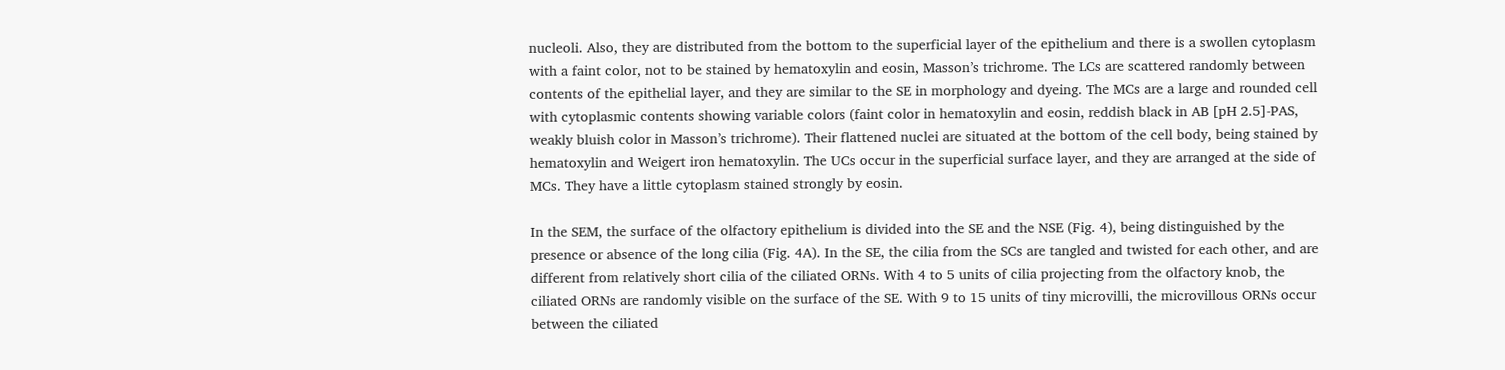nucleoli. Also, they are distributed from the bottom to the superficial layer of the epithelium and there is a swollen cytoplasm with a faint color, not to be stained by hematoxylin and eosin, Masson’s trichrome. The LCs are scattered randomly between contents of the epithelial layer, and they are similar to the SE in morphology and dyeing. The MCs are a large and rounded cell with cytoplasmic contents showing variable colors (faint color in hematoxylin and eosin, reddish black in AB [pH 2.5]-PAS, weakly bluish color in Masson’s trichrome). Their flattened nuclei are situated at the bottom of the cell body, being stained by hematoxylin and Weigert iron hematoxylin. The UCs occur in the superficial surface layer, and they are arranged at the side of MCs. They have a little cytoplasm stained strongly by eosin.

In the SEM, the surface of the olfactory epithelium is divided into the SE and the NSE (Fig. 4), being distinguished by the presence or absence of the long cilia (Fig. 4A). In the SE, the cilia from the SCs are tangled and twisted for each other, and are different from relatively short cilia of the ciliated ORNs. With 4 to 5 units of cilia projecting from the olfactory knob, the ciliated ORNs are randomly visible on the surface of the SE. With 9 to 15 units of tiny microvilli, the microvillous ORNs occur between the ciliated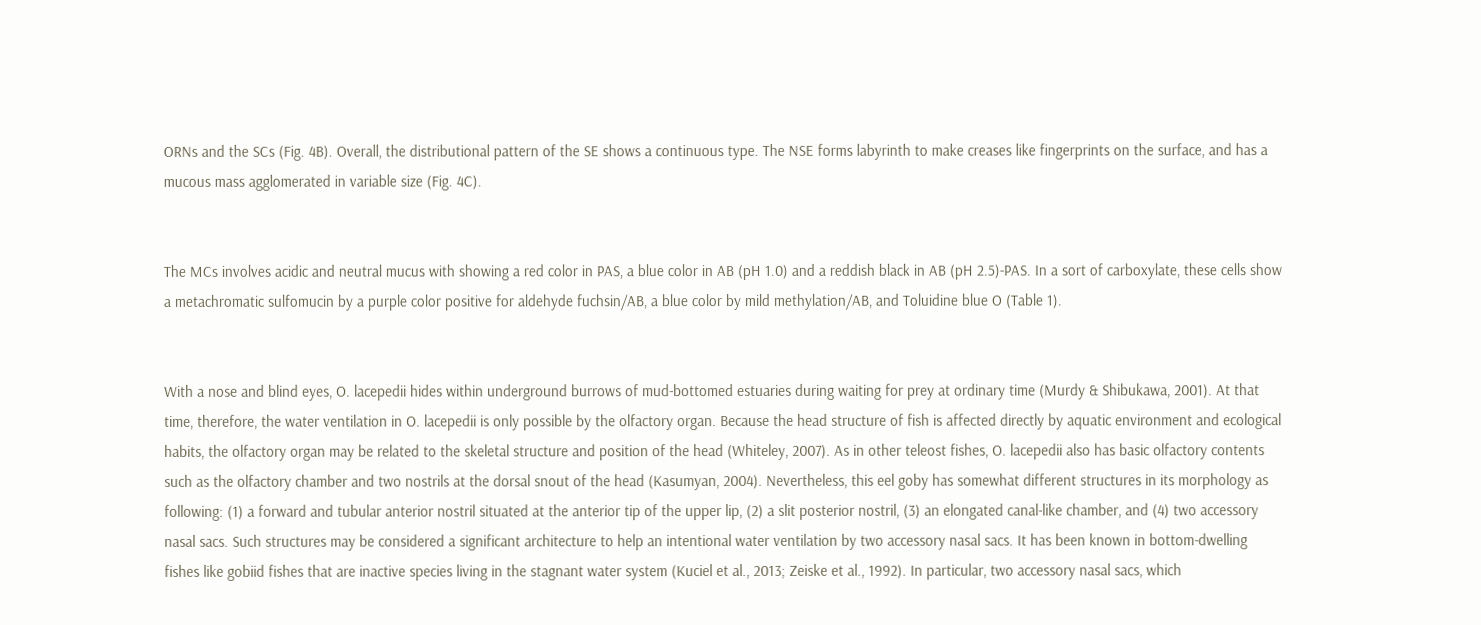ORNs and the SCs (Fig. 4B). Overall, the distributional pattern of the SE shows a continuous type. The NSE forms labyrinth to make creases like fingerprints on the surface, and has a mucous mass agglomerated in variable size (Fig. 4C).


The MCs involves acidic and neutral mucus with showing a red color in PAS, a blue color in AB (pH 1.0) and a reddish black in AB (pH 2.5)-PAS. In a sort of carboxylate, these cells show a metachromatic sulfomucin by a purple color positive for aldehyde fuchsin/AB, a blue color by mild methylation/AB, and Toluidine blue O (Table 1).


With a nose and blind eyes, O. lacepedii hides within underground burrows of mud-bottomed estuaries during waiting for prey at ordinary time (Murdy & Shibukawa, 2001). At that time, therefore, the water ventilation in O. lacepedii is only possible by the olfactory organ. Because the head structure of fish is affected directly by aquatic environment and ecological habits, the olfactory organ may be related to the skeletal structure and position of the head (Whiteley, 2007). As in other teleost fishes, O. lacepedii also has basic olfactory contents such as the olfactory chamber and two nostrils at the dorsal snout of the head (Kasumyan, 2004). Nevertheless, this eel goby has somewhat different structures in its morphology as following: (1) a forward and tubular anterior nostril situated at the anterior tip of the upper lip, (2) a slit posterior nostril, (3) an elongated canal-like chamber, and (4) two accessory nasal sacs. Such structures may be considered a significant architecture to help an intentional water ventilation by two accessory nasal sacs. It has been known in bottom-dwelling fishes like gobiid fishes that are inactive species living in the stagnant water system (Kuciel et al., 2013; Zeiske et al., 1992). In particular, two accessory nasal sacs, which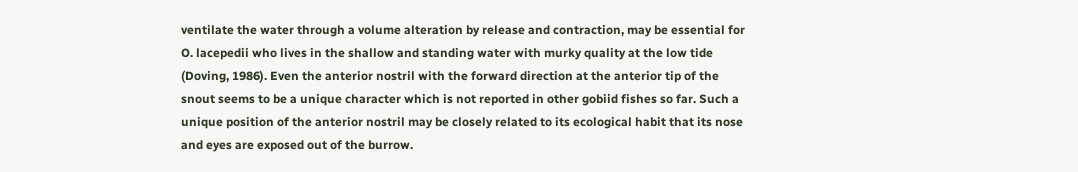ventilate the water through a volume alteration by release and contraction, may be essential for O. lacepedii who lives in the shallow and standing water with murky quality at the low tide (Doving, 1986). Even the anterior nostril with the forward direction at the anterior tip of the snout seems to be a unique character which is not reported in other gobiid fishes so far. Such a unique position of the anterior nostril may be closely related to its ecological habit that its nose and eyes are exposed out of the burrow.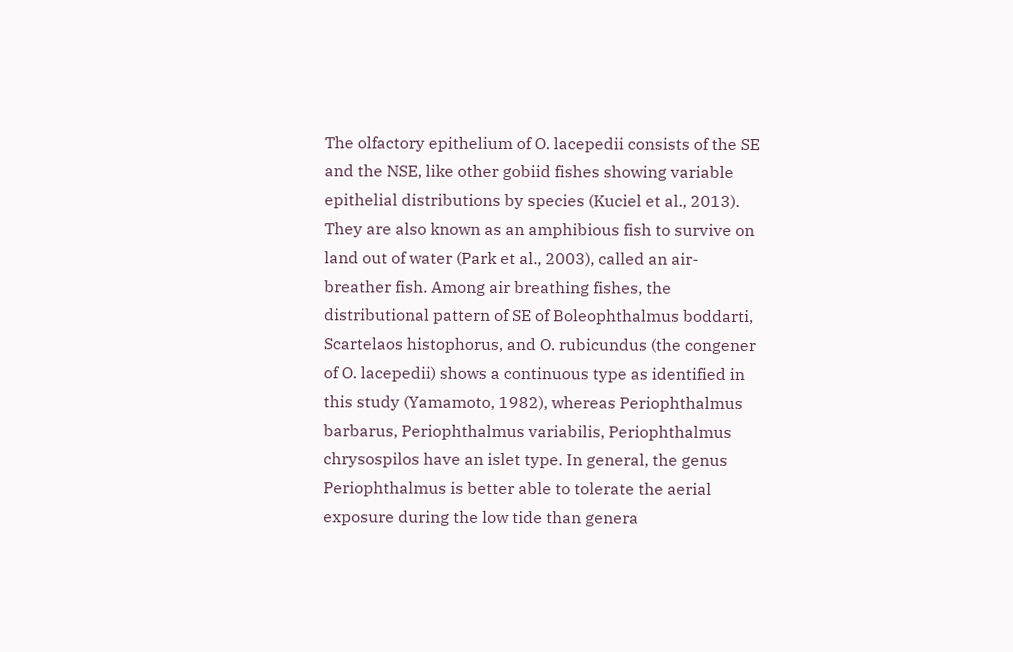The olfactory epithelium of O. lacepedii consists of the SE and the NSE, like other gobiid fishes showing variable epithelial distributions by species (Kuciel et al., 2013). They are also known as an amphibious fish to survive on land out of water (Park et al., 2003), called an air-breather fish. Among air breathing fishes, the distributional pattern of SE of Boleophthalmus boddarti, Scartelaos histophorus, and O. rubicundus (the congener of O. lacepedii) shows a continuous type as identified in this study (Yamamoto, 1982), whereas Periophthalmus barbarus, Periophthalmus variabilis, Periophthalmus chrysospilos have an islet type. In general, the genus Periophthalmus is better able to tolerate the aerial exposure during the low tide than genera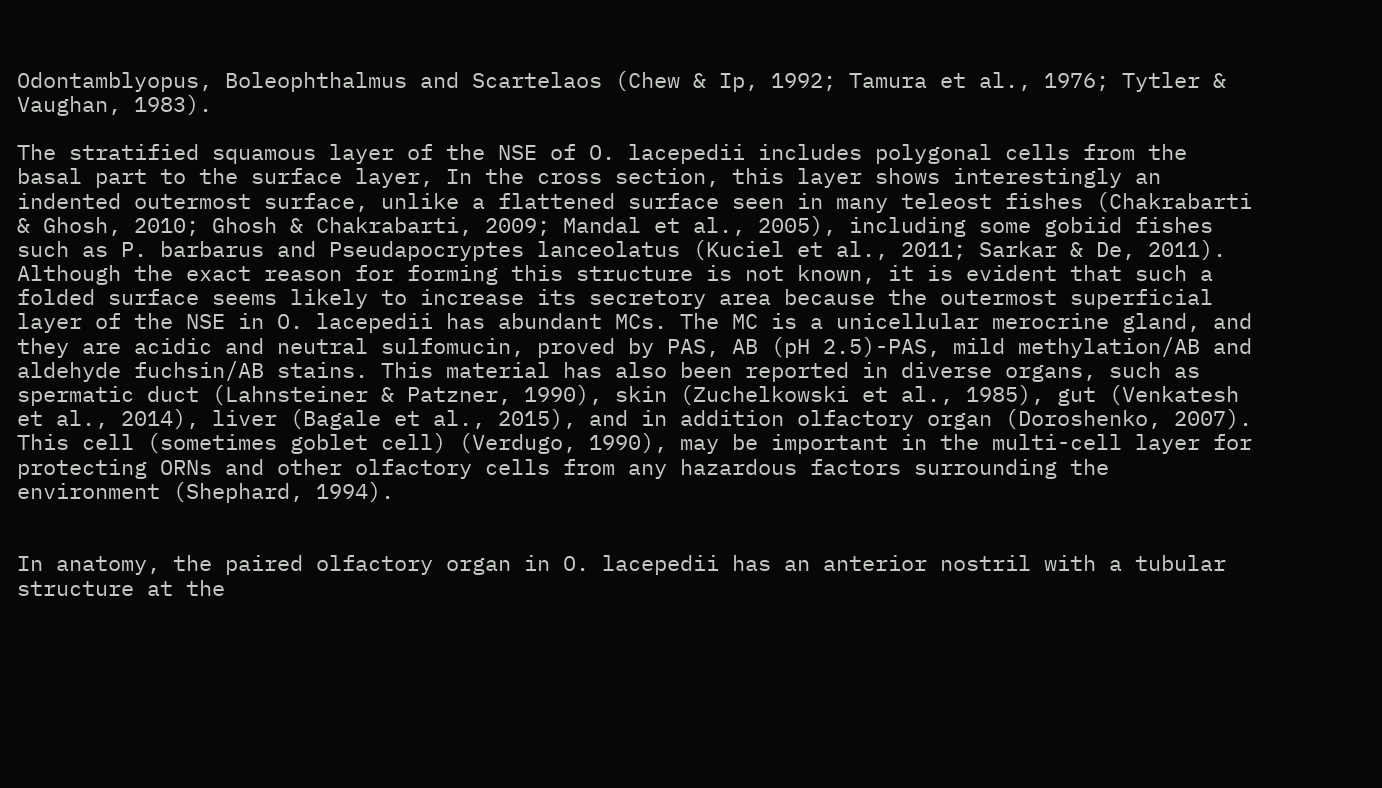Odontamblyopus, Boleophthalmus and Scartelaos (Chew & Ip, 1992; Tamura et al., 1976; Tytler & Vaughan, 1983).

The stratified squamous layer of the NSE of O. lacepedii includes polygonal cells from the basal part to the surface layer, In the cross section, this layer shows interestingly an indented outermost surface, unlike a flattened surface seen in many teleost fishes (Chakrabarti & Ghosh, 2010; Ghosh & Chakrabarti, 2009; Mandal et al., 2005), including some gobiid fishes such as P. barbarus and Pseudapocryptes lanceolatus (Kuciel et al., 2011; Sarkar & De, 2011). Although the exact reason for forming this structure is not known, it is evident that such a folded surface seems likely to increase its secretory area because the outermost superficial layer of the NSE in O. lacepedii has abundant MCs. The MC is a unicellular merocrine gland, and they are acidic and neutral sulfomucin, proved by PAS, AB (pH 2.5)-PAS, mild methylation/AB and aldehyde fuchsin/AB stains. This material has also been reported in diverse organs, such as spermatic duct (Lahnsteiner & Patzner, 1990), skin (Zuchelkowski et al., 1985), gut (Venkatesh et al., 2014), liver (Bagale et al., 2015), and in addition olfactory organ (Doroshenko, 2007). This cell (sometimes goblet cell) (Verdugo, 1990), may be important in the multi-cell layer for protecting ORNs and other olfactory cells from any hazardous factors surrounding the environment (Shephard, 1994).


In anatomy, the paired olfactory organ in O. lacepedii has an anterior nostril with a tubular structure at the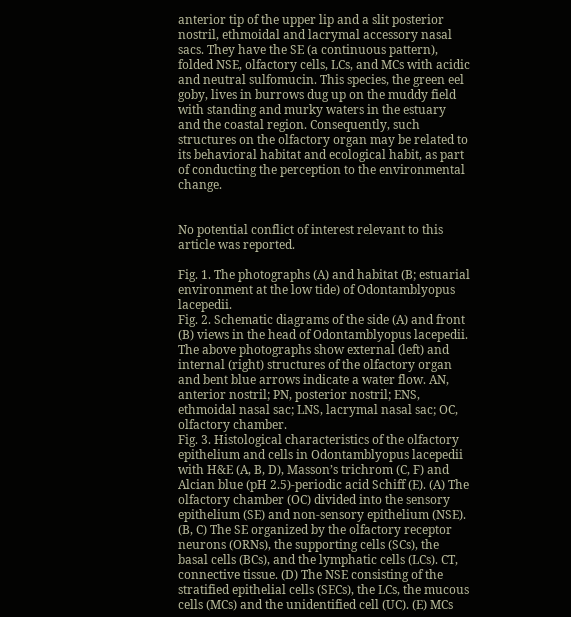anterior tip of the upper lip and a slit posterior nostril, ethmoidal and lacrymal accessory nasal sacs. They have the SE (a continuous pattern), folded NSE, olfactory cells, LCs, and MCs with acidic and neutral sulfomucin. This species, the green eel goby, lives in burrows dug up on the muddy field with standing and murky waters in the estuary and the coastal region. Consequently, such structures on the olfactory organ may be related to its behavioral habitat and ecological habit, as part of conducting the perception to the environmental change.


No potential conflict of interest relevant to this article was reported.

Fig. 1. The photographs (A) and habitat (B; estuarial environment at the low tide) of Odontamblyopus lacepedii.
Fig. 2. Schematic diagrams of the side (A) and front (B) views in the head of Odontamblyopus lacepedii. The above photographs show external (left) and internal (right) structures of the olfactory organ and bent blue arrows indicate a water flow. AN, anterior nostril; PN, posterior nostril; ENS, ethmoidal nasal sac; LNS, lacrymal nasal sac; OC, olfactory chamber.
Fig. 3. Histological characteristics of the olfactory epithelium and cells in Odontamblyopus lacepedii with H&E (A, B, D), Masson’s trichrom (C, F) and Alcian blue (pH 2.5)-periodic acid Schiff (E). (A) The olfactory chamber (OC) divided into the sensory epithelium (SE) and non-sensory epithelium (NSE). (B, C) The SE organized by the olfactory receptor neurons (ORNs), the supporting cells (SCs), the basal cells (BCs), and the lymphatic cells (LCs). CT, connective tissue. (D) The NSE consisting of the stratified epithelial cells (SECs), the LCs, the mucous cells (MCs) and the unidentified cell (UC). (E) MCs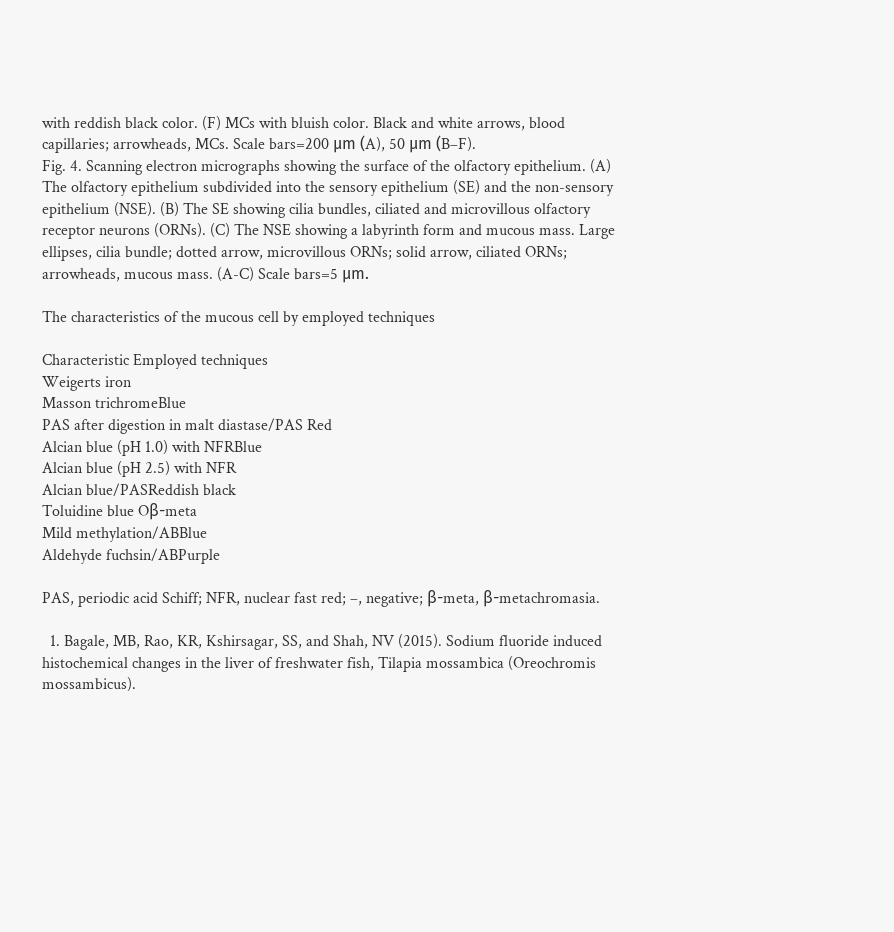with reddish black color. (F) MCs with bluish color. Black and white arrows, blood capillaries; arrowheads, MCs. Scale bars=200 μm (A), 50 μm (B–F).
Fig. 4. Scanning electron micrographs showing the surface of the olfactory epithelium. (A) The olfactory epithelium subdivided into the sensory epithelium (SE) and the non-sensory epithelium (NSE). (B) The SE showing cilia bundles, ciliated and microvillous olfactory receptor neurons (ORNs). (C) The NSE showing a labyrinth form and mucous mass. Large ellipses, cilia bundle; dotted arrow, microvillous ORNs; solid arrow, ciliated ORNs; arrowheads, mucous mass. (A-C) Scale bars=5 μm.

The characteristics of the mucous cell by employed techniques

Characteristic Employed techniques
Weigerts iron
Masson trichromeBlue
PAS after digestion in malt diastase/PAS Red
Alcian blue (pH 1.0) with NFRBlue
Alcian blue (pH 2.5) with NFR
Alcian blue/PASReddish black
Toluidine blue Oβ-meta
Mild methylation/ABBlue
Aldehyde fuchsin/ABPurple

PAS, periodic acid Schiff; NFR, nuclear fast red; –, negative; β-meta, β-metachromasia.

  1. Bagale, MB, Rao, KR, Kshirsagar, SS, and Shah, NV (2015). Sodium fluoride induced histochemical changes in the liver of freshwater fish, Tilapia mossambica (Oreochromis mossambicus).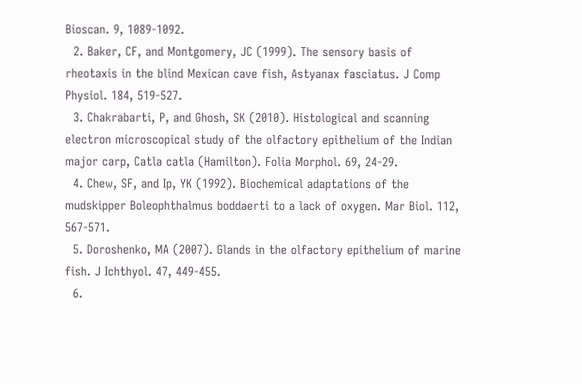Bioscan. 9, 1089-1092.
  2. Baker, CF, and Montgomery, JC (1999). The sensory basis of rheotaxis in the blind Mexican cave fish, Astyanax fasciatus. J Comp Physiol. 184, 519-527.
  3. Chakrabarti, P, and Ghosh, SK (2010). Histological and scanning electron microscopical study of the olfactory epithelium of the Indian major carp, Catla catla (Hamilton). Folia Morphol. 69, 24-29.
  4. Chew, SF, and Ip, YK (1992). Biochemical adaptations of the mudskipper Boleophthalmus boddaerti to a lack of oxygen. Mar Biol. 112, 567-571.
  5. Doroshenko, MA (2007). Glands in the olfactory epithelium of marine fish. J Ichthyol. 47, 449-455.
  6.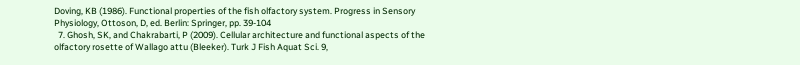Doving, KB (1986). Functional properties of the fish olfactory system. Progress in Sensory Physiology, Ottoson, D, ed. Berlin: Springer, pp. 39-104
  7. Ghosh, SK, and Chakrabarti, P (2009). Cellular architecture and functional aspects of the olfactory rosette of Wallago attu (Bleeker). Turk J Fish Aquat Sci. 9,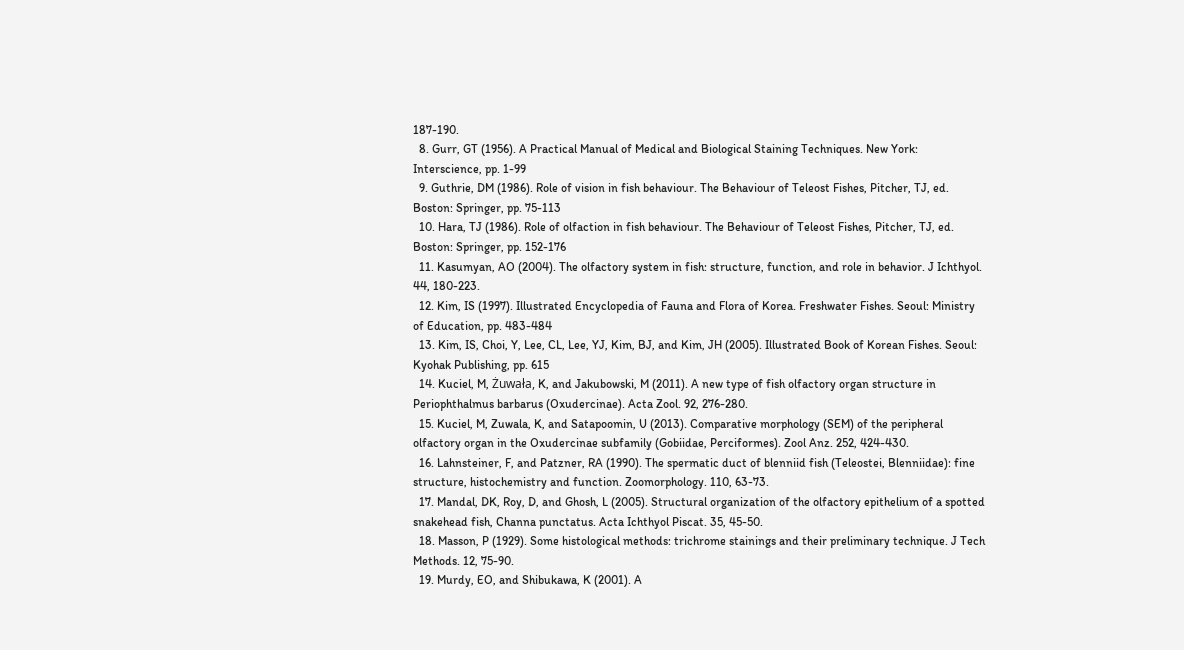187-190.
  8. Gurr, GT (1956). A Practical Manual of Medical and Biological Staining Techniques. New York: Interscience, pp. 1-99
  9. Guthrie, DM (1986). Role of vision in fish behaviour. The Behaviour of Teleost Fishes, Pitcher, TJ, ed. Boston: Springer, pp. 75-113
  10. Hara, TJ (1986). Role of olfaction in fish behaviour. The Behaviour of Teleost Fishes, Pitcher, TJ, ed. Boston: Springer, pp. 152-176
  11. Kasumyan, AO (2004). The olfactory system in fish: structure, function, and role in behavior. J Ichthyol. 44, 180-223.
  12. Kim, IS (1997). Illustrated Encyclopedia of Fauna and Flora of Korea. Freshwater Fishes. Seoul: Ministry of Education, pp. 483-484
  13. Kim, IS, Choi, Y, Lee, CL, Lee, YJ, Kim, BJ, and Kim, JH (2005). Illustrated Book of Korean Fishes. Seoul: Kyohak Publishing, pp. 615
  14. Kuciel, M, Żuwała, K, and Jakubowski, M (2011). A new type of fish olfactory organ structure in Periophthalmus barbarus (Oxudercinae). Acta Zool. 92, 276-280.
  15. Kuciel, M, Zuwala, K, and Satapoomin, U (2013). Comparative morphology (SEM) of the peripheral olfactory organ in the Oxudercinae subfamily (Gobiidae, Perciformes). Zool Anz. 252, 424-430.
  16. Lahnsteiner, F, and Patzner, RA (1990). The spermatic duct of blenniid fish (Teleostei, Blenniidae): fine structure, histochemistry and function. Zoomorphology. 110, 63-73.
  17. Mandal, DK, Roy, D, and Ghosh, L (2005). Structural organization of the olfactory epithelium of a spotted snakehead fish, Channa punctatus. Acta Ichthyol Piscat. 35, 45-50.
  18. Masson, P (1929). Some histological methods: trichrome stainings and their preliminary technique. J Tech Methods. 12, 75-90.
  19. Murdy, EO, and Shibukawa, K (2001). A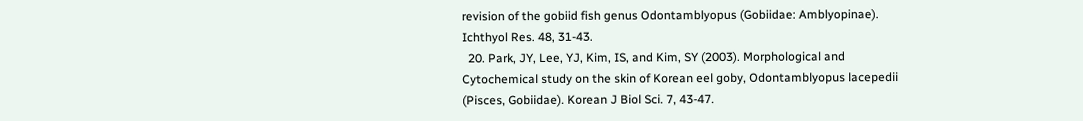revision of the gobiid fish genus Odontamblyopus (Gobiidae: Amblyopinae). Ichthyol Res. 48, 31-43.
  20. Park, JY, Lee, YJ, Kim, IS, and Kim, SY (2003). Morphological and Cytochemical study on the skin of Korean eel goby, Odontamblyopus lacepedii (Pisces, Gobiidae). Korean J Biol Sci. 7, 43-47.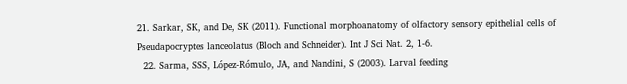21. Sarkar, SK, and De, SK (2011). Functional morphoanatomy of olfactory sensory epithelial cells of Pseudapocryptes lanceolatus (Bloch and Schneider). Int J Sci Nat. 2, 1-6.
  22. Sarma, SSS, López-Rómulo, JA, and Nandini, S (2003). Larval feeding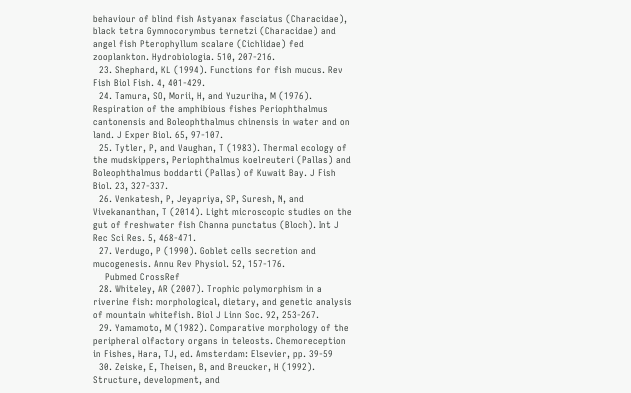behaviour of blind fish Astyanax fasciatus (Characidae), black tetra Gymnocorymbus ternetzi (Characidae) and angel fish Pterophyllum scalare (Cichlidae) fed zooplankton. Hydrobiologia. 510, 207-216.
  23. Shephard, KL (1994). Functions for fish mucus. Rev Fish Biol Fish. 4, 401-429.
  24. Tamura, SO, Morii, H, and Yuzuriha, M (1976). Respiration of the amphibious fishes Periophthalmus cantonensis and Boleophthalmus chinensis in water and on land. J Exper Biol. 65, 97-107.
  25. Tytler, P, and Vaughan, T (1983). Thermal ecology of the mudskippers, Periophthalmus koelreuteri (Pallas) and Boleophthalmus boddarti (Pallas) of Kuwait Bay. J Fish Biol. 23, 327-337.
  26. Venkatesh, P, Jeyapriya, SP, Suresh, N, and Vivekananthan, T (2014). Light microscopic studies on the gut of freshwater fish Channa punctatus (Bloch). Int J Rec Sci Res. 5, 468-471.
  27. Verdugo, P (1990). Goblet cells secretion and mucogenesis. Annu Rev Physiol. 52, 157-176.
    Pubmed CrossRef
  28. Whiteley, AR (2007). Trophic polymorphism in a riverine fish: morphological, dietary, and genetic analysis of mountain whitefish. Biol J Linn Soc. 92, 253-267.
  29. Yamamoto, M (1982). Comparative morphology of the peripheral olfactory organs in teleosts. Chemoreception in Fishes, Hara, TJ, ed. Amsterdam: Elsevier, pp. 39-59
  30. Zeiske, E, Theisen, B, and Breucker, H (1992). Structure, development, and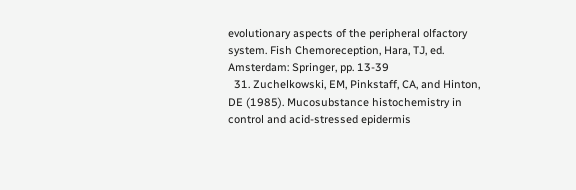evolutionary aspects of the peripheral olfactory system. Fish Chemoreception, Hara, TJ, ed. Amsterdam: Springer, pp. 13-39
  31. Zuchelkowski, EM, Pinkstaff, CA, and Hinton, DE (1985). Mucosubstance histochemistry in control and acid-stressed epidermis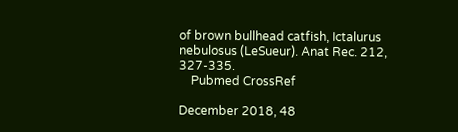of brown bullhead catfish, Ictalurus nebulosus (LeSueur). Anat Rec. 212, 327-335.
    Pubmed CrossRef

December 2018, 48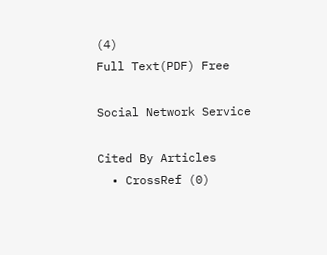(4)
Full Text(PDF) Free

Social Network Service

Cited By Articles
  • CrossRef (0)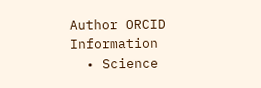Author ORCID Information
  • Science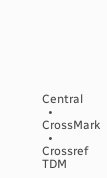Central
  • CrossMark
  • Crossref TDM